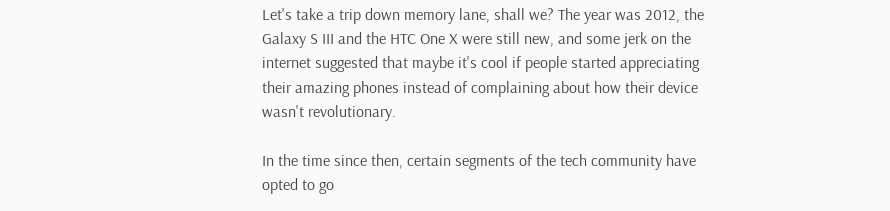Let's take a trip down memory lane, shall we? The year was 2012, the Galaxy S III and the HTC One X were still new, and some jerk on the internet suggested that maybe it's cool if people started appreciating their amazing phones instead of complaining about how their device wasn't revolutionary.

In the time since then, certain segments of the tech community have opted to go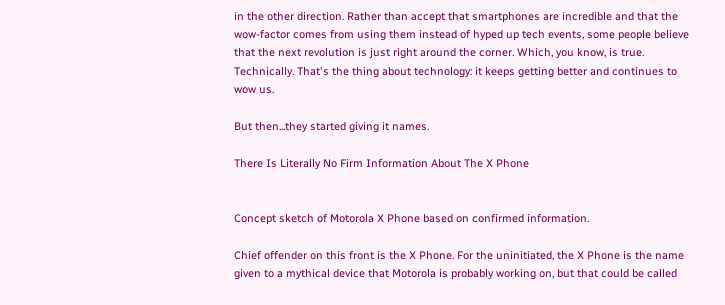in the other direction. Rather than accept that smartphones are incredible and that the wow-factor comes from using them instead of hyped up tech events, some people believe that the next revolution is just right around the corner. Which, you know, is true. Technically. That's the thing about technology: it keeps getting better and continues to wow us.

But then...they started giving it names.

There Is Literally No Firm Information About The X Phone


Concept sketch of Motorola X Phone based on confirmed information.

Chief offender on this front is the X Phone. For the uninitiated, the X Phone is the name given to a mythical device that Motorola is probably working on, but that could be called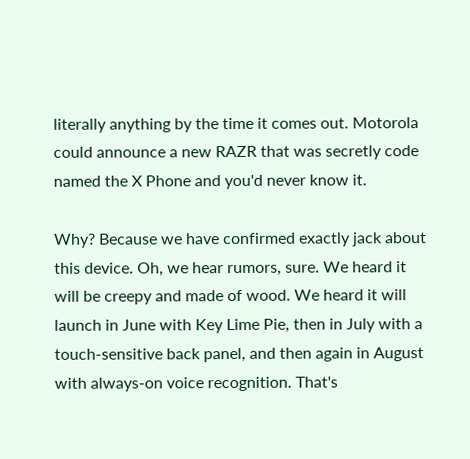literally anything by the time it comes out. Motorola could announce a new RAZR that was secretly code named the X Phone and you'd never know it.

Why? Because we have confirmed exactly jack about this device. Oh, we hear rumors, sure. We heard it will be creepy and made of wood. We heard it will launch in June with Key Lime Pie, then in July with a touch-sensitive back panel, and then again in August with always-on voice recognition. That's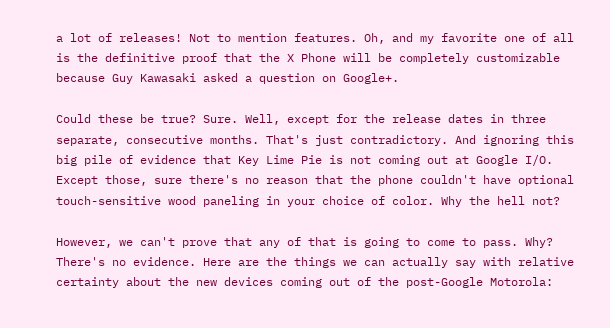a lot of releases! Not to mention features. Oh, and my favorite one of all is the definitive proof that the X Phone will be completely customizable because Guy Kawasaki asked a question on Google+.

Could these be true? Sure. Well, except for the release dates in three separate, consecutive months. That's just contradictory. And ignoring this big pile of evidence that Key Lime Pie is not coming out at Google I/O. Except those, sure there's no reason that the phone couldn't have optional touch-sensitive wood paneling in your choice of color. Why the hell not?

However, we can't prove that any of that is going to come to pass. Why? There's no evidence. Here are the things we can actually say with relative certainty about the new devices coming out of the post-Google Motorola: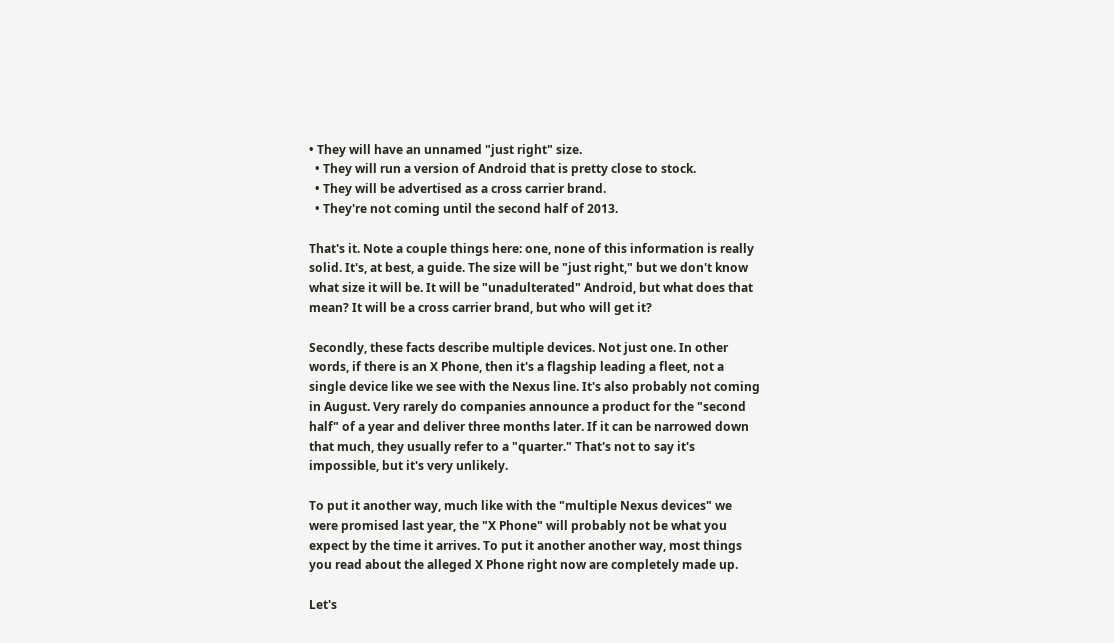• They will have an unnamed "just right" size.
  • They will run a version of Android that is pretty close to stock.
  • They will be advertised as a cross carrier brand.
  • They're not coming until the second half of 2013.

That's it. Note a couple things here: one, none of this information is really solid. It's, at best, a guide. The size will be "just right," but we don't know what size it will be. It will be "unadulterated" Android, but what does that mean? It will be a cross carrier brand, but who will get it?

Secondly, these facts describe multiple devices. Not just one. In other words, if there is an X Phone, then it's a flagship leading a fleet, not a single device like we see with the Nexus line. It's also probably not coming in August. Very rarely do companies announce a product for the "second half" of a year and deliver three months later. If it can be narrowed down that much, they usually refer to a "quarter." That's not to say it's impossible, but it's very unlikely.

To put it another way, much like with the "multiple Nexus devices" we were promised last year, the "X Phone" will probably not be what you expect by the time it arrives. To put it another another way, most things you read about the alleged X Phone right now are completely made up.

Let's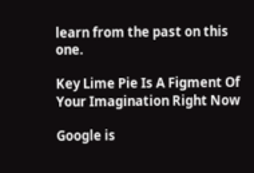learn from the past on this one.

Key Lime Pie Is A Figment Of Your Imagination Right Now

Google is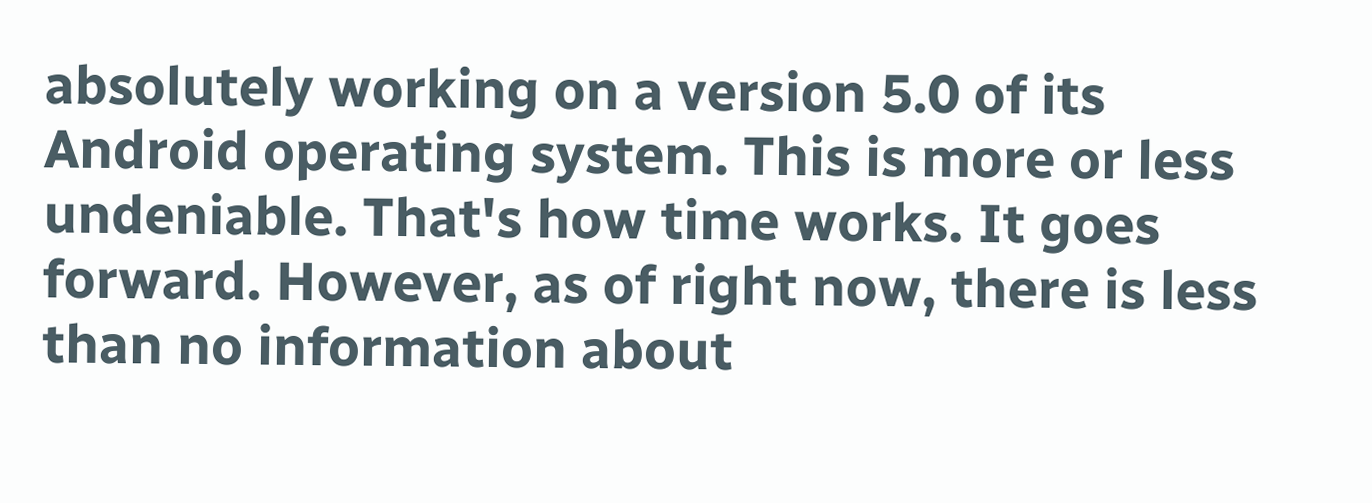absolutely working on a version 5.0 of its Android operating system. This is more or less undeniable. That's how time works. It goes forward. However, as of right now, there is less than no information about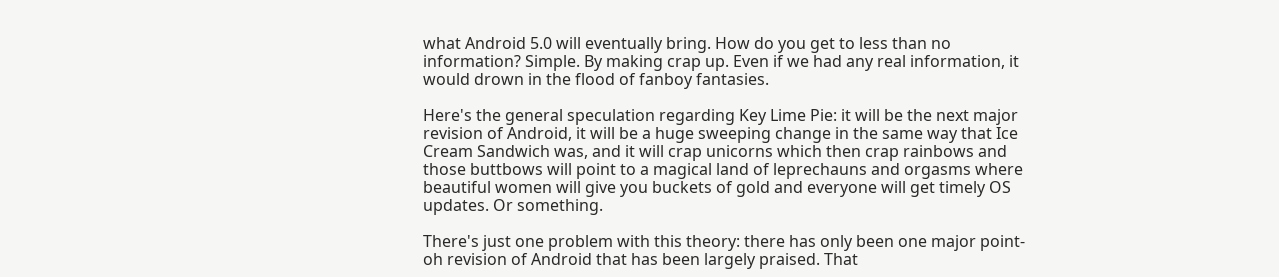what Android 5.0 will eventually bring. How do you get to less than no information? Simple. By making crap up. Even if we had any real information, it would drown in the flood of fanboy fantasies.

Here's the general speculation regarding Key Lime Pie: it will be the next major revision of Android, it will be a huge sweeping change in the same way that Ice Cream Sandwich was, and it will crap unicorns which then crap rainbows and those buttbows will point to a magical land of leprechauns and orgasms where beautiful women will give you buckets of gold and everyone will get timely OS updates. Or something.

There's just one problem with this theory: there has only been one major point-oh revision of Android that has been largely praised. That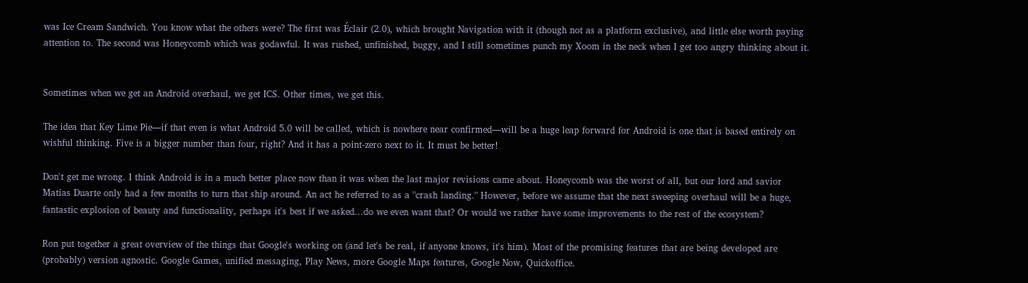was Ice Cream Sandwich. You know what the others were? The first was Éclair (2.0), which brought Navigation with it (though not as a platform exclusive), and little else worth paying attention to. The second was Honeycomb which was godawful. It was rushed, unfinished, buggy, and I still sometimes punch my Xoom in the neck when I get too angry thinking about it.


Sometimes when we get an Android overhaul, we get ICS. Other times, we get this.

The idea that Key Lime Pie—if that even is what Android 5.0 will be called, which is nowhere near confirmed—will be a huge leap forward for Android is one that is based entirely on wishful thinking. Five is a bigger number than four, right? And it has a point-zero next to it. It must be better!

Don't get me wrong. I think Android is in a much better place now than it was when the last major revisions came about. Honeycomb was the worst of all, but our lord and savior Matias Duarte only had a few months to turn that ship around. An act he referred to as a "crash landing." However, before we assume that the next sweeping overhaul will be a huge, fantastic explosion of beauty and functionality, perhaps it's best if we asked...do we even want that? Or would we rather have some improvements to the rest of the ecosystem?

Ron put together a great overview of the things that Google's working on (and let's be real, if anyone knows, it's him). Most of the promising features that are being developed are (probably) version agnostic. Google Games, unified messaging, Play News, more Google Maps features, Google Now, Quickoffice.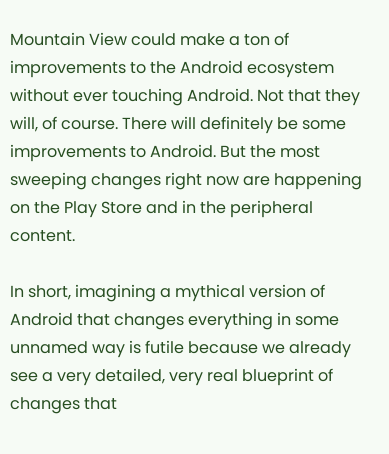Mountain View could make a ton of improvements to the Android ecosystem without ever touching Android. Not that they will, of course. There will definitely be some improvements to Android. But the most sweeping changes right now are happening on the Play Store and in the peripheral content.

In short, imagining a mythical version of Android that changes everything in some unnamed way is futile because we already see a very detailed, very real blueprint of changes that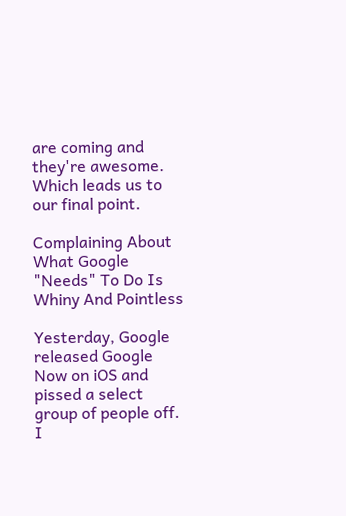are coming and they're awesome. Which leads us to our final point.

Complaining About What Google "Needs" To Do Is Whiny And Pointless

Yesterday, Google released Google Now on iOS and pissed a select group of people off. I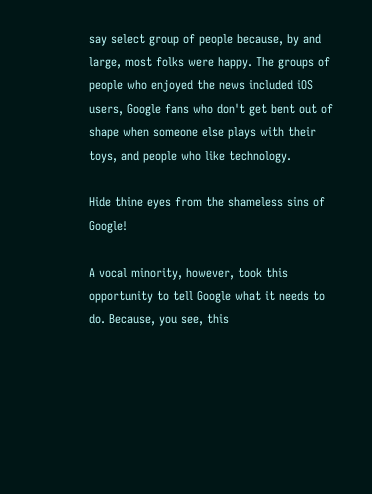say select group of people because, by and large, most folks were happy. The groups of people who enjoyed the news included iOS users, Google fans who don't get bent out of shape when someone else plays with their toys, and people who like technology.

Hide thine eyes from the shameless sins of Google!

A vocal minority, however, took this opportunity to tell Google what it needs to do. Because, you see, this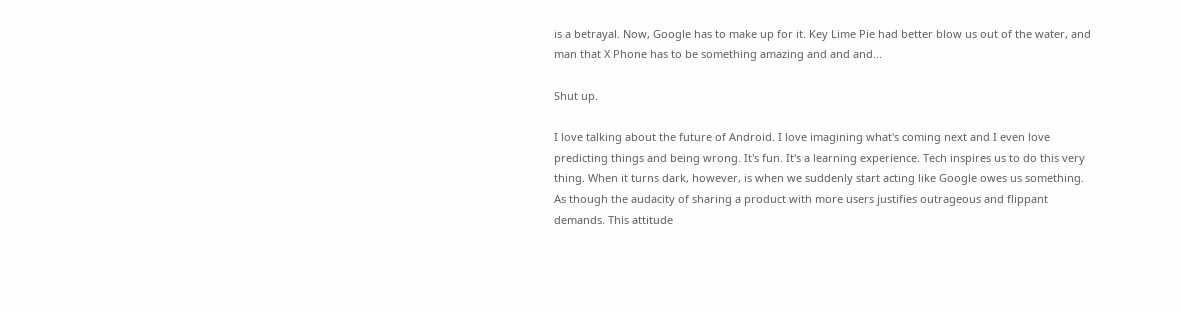is a betrayal. Now, Google has to make up for it. Key Lime Pie had better blow us out of the water, and man that X Phone has to be something amazing and and and...

Shut up.

I love talking about the future of Android. I love imagining what's coming next and I even love predicting things and being wrong. It's fun. It's a learning experience. Tech inspires us to do this very thing. When it turns dark, however, is when we suddenly start acting like Google owes us something. As though the audacity of sharing a product with more users justifies outrageous and flippant demands. This attitude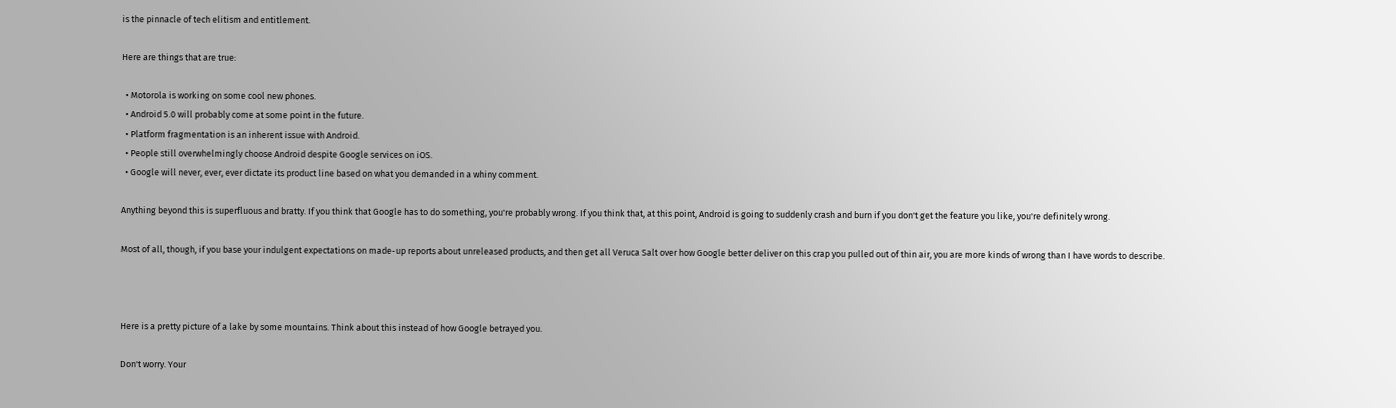is the pinnacle of tech elitism and entitlement.

Here are things that are true:

  • Motorola is working on some cool new phones.
  • Android 5.0 will probably come at some point in the future.
  • Platform fragmentation is an inherent issue with Android.
  • People still overwhelmingly choose Android despite Google services on iOS.
  • Google will never, ever, ever dictate its product line based on what you demanded in a whiny comment.

Anything beyond this is superfluous and bratty. If you think that Google has to do something, you're probably wrong. If you think that, at this point, Android is going to suddenly crash and burn if you don't get the feature you like, you're definitely wrong.

Most of all, though, if you base your indulgent expectations on made-up reports about unreleased products, and then get all Veruca Salt over how Google better deliver on this crap you pulled out of thin air, you are more kinds of wrong than I have words to describe.



Here is a pretty picture of a lake by some mountains. Think about this instead of how Google betrayed you.

Don't worry. Your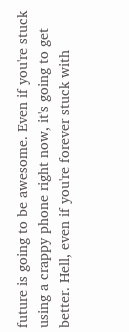future is going to be awesome. Even if you're stuck using a crappy phone right now, it's going to get better. Hell, even if you're forever stuck with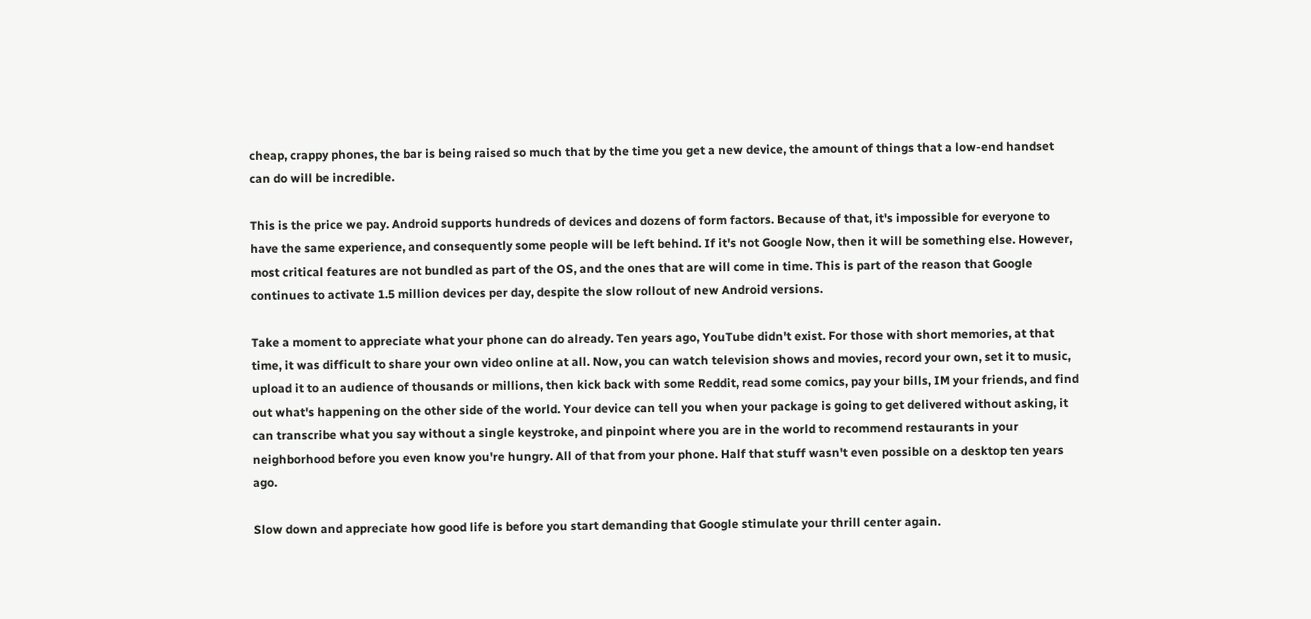cheap, crappy phones, the bar is being raised so much that by the time you get a new device, the amount of things that a low-end handset can do will be incredible.

This is the price we pay. Android supports hundreds of devices and dozens of form factors. Because of that, it's impossible for everyone to have the same experience, and consequently some people will be left behind. If it's not Google Now, then it will be something else. However, most critical features are not bundled as part of the OS, and the ones that are will come in time. This is part of the reason that Google continues to activate 1.5 million devices per day, despite the slow rollout of new Android versions.

Take a moment to appreciate what your phone can do already. Ten years ago, YouTube didn't exist. For those with short memories, at that time, it was difficult to share your own video online at all. Now, you can watch television shows and movies, record your own, set it to music, upload it to an audience of thousands or millions, then kick back with some Reddit, read some comics, pay your bills, IM your friends, and find out what's happening on the other side of the world. Your device can tell you when your package is going to get delivered without asking, it can transcribe what you say without a single keystroke, and pinpoint where you are in the world to recommend restaurants in your neighborhood before you even know you're hungry. All of that from your phone. Half that stuff wasn't even possible on a desktop ten years ago.

Slow down and appreciate how good life is before you start demanding that Google stimulate your thrill center again.